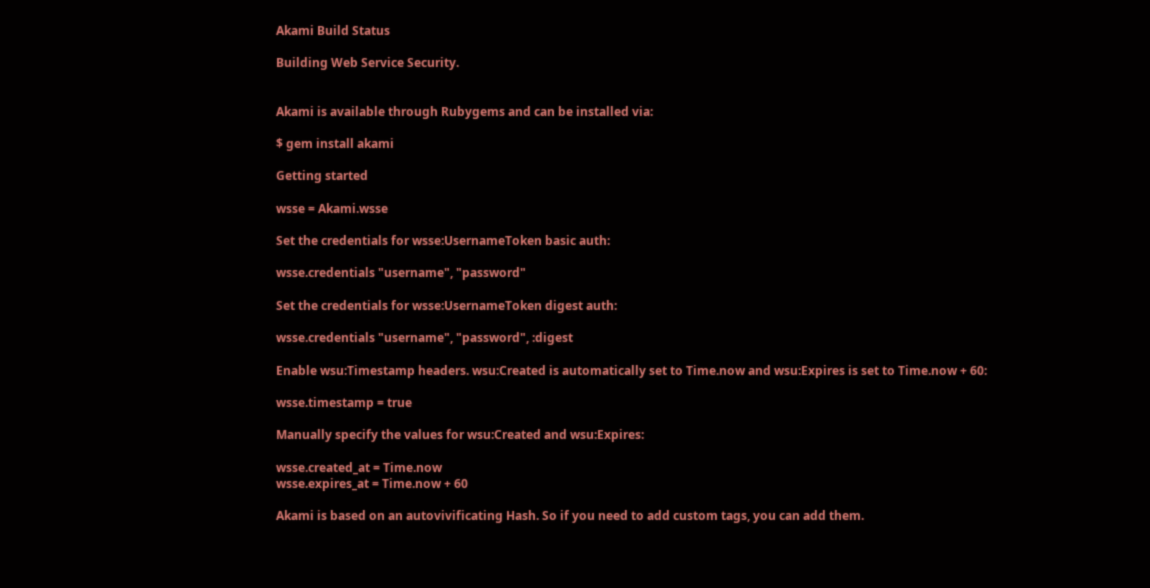Akami Build Status

Building Web Service Security.


Akami is available through Rubygems and can be installed via:

$ gem install akami

Getting started

wsse = Akami.wsse

Set the credentials for wsse:UsernameToken basic auth:

wsse.credentials "username", "password"

Set the credentials for wsse:UsernameToken digest auth:

wsse.credentials "username", "password", :digest

Enable wsu:Timestamp headers. wsu:Created is automatically set to Time.now and wsu:Expires is set to Time.now + 60:

wsse.timestamp = true

Manually specify the values for wsu:Created and wsu:Expires:

wsse.created_at = Time.now
wsse.expires_at = Time.now + 60

Akami is based on an autovivificating Hash. So if you need to add custom tags, you can add them.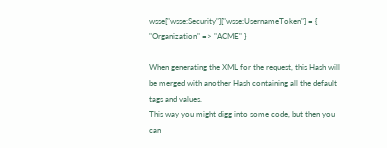wsse["wsse:Security"]["wsse:UsernameToken"] = { "Organization" => "ACME" }

When generating the XML for the request, this Hash will be merged with another Hash containing all the default tags and values.
This way you might digg into some code, but then you can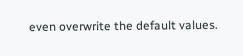even overwrite the default values.